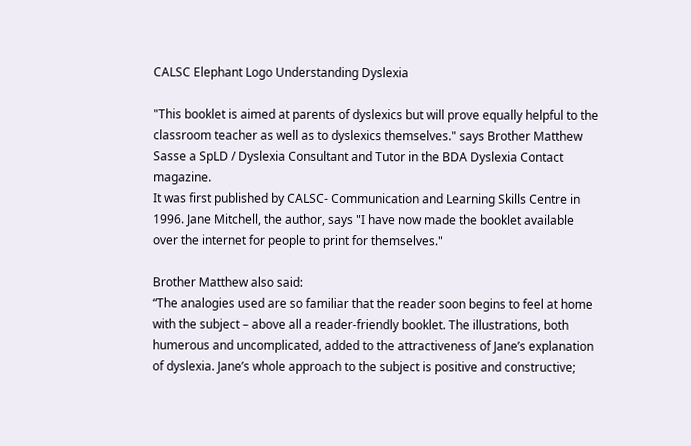CALSC Elephant Logo Understanding Dyslexia

"This booklet is aimed at parents of dyslexics but will prove equally helpful to the classroom teacher as well as to dyslexics themselves." says Brother Matthew Sasse a SpLD / Dyslexia Consultant and Tutor in the BDA Dyslexia Contact magazine.
It was first published by CALSC- Communication and Learning Skills Centre in 1996. Jane Mitchell, the author, says "I have now made the booklet available over the internet for people to print for themselves."

Brother Matthew also said:
“The analogies used are so familiar that the reader soon begins to feel at home with the subject – above all a reader-friendly booklet. The illustrations, both humerous and uncomplicated, added to the attractiveness of Jane’s explanation of dyslexia. Jane’s whole approach to the subject is positive and constructive;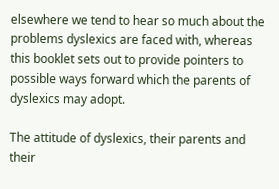elsewhere we tend to hear so much about the problems dyslexics are faced with, whereas this booklet sets out to provide pointers to possible ways forward which the parents of dyslexics may adopt.

The attitude of dyslexics, their parents and their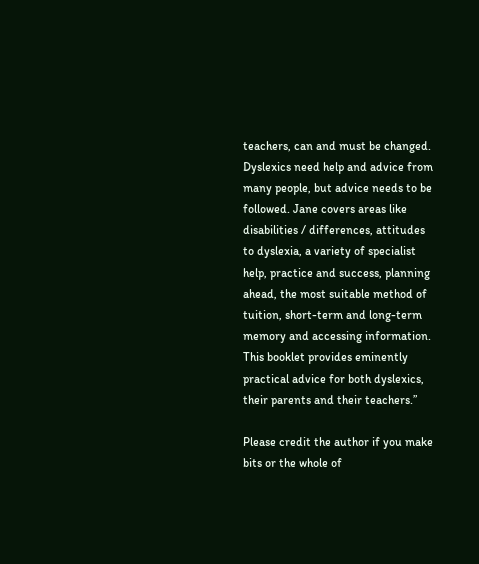teachers, can and must be changed. Dyslexics need help and advice from many people, but advice needs to be followed. Jane covers areas like disabilities / differences, attitudes to dyslexia, a variety of specialist help, practice and success, planning ahead, the most suitable method of tuition, short-term and long-term memory and accessing information. This booklet provides eminently practical advice for both dyslexics, their parents and their teachers.”

Please credit the author if you make bits or the whole of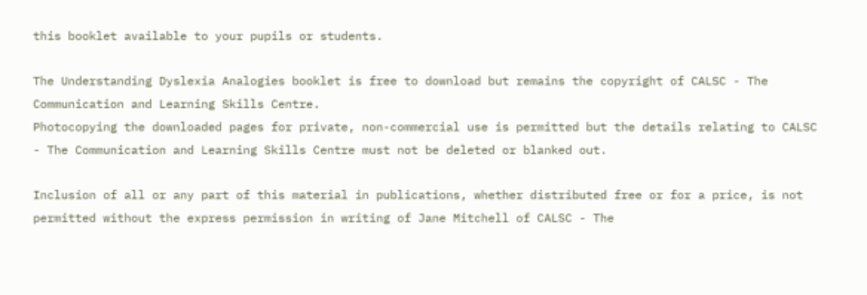this booklet available to your pupils or students.

The Understanding Dyslexia Analogies booklet is free to download but remains the copyright of CALSC - The Communication and Learning Skills Centre.
Photocopying the downloaded pages for private, non-commercial use is permitted but the details relating to CALSC - The Communication and Learning Skills Centre must not be deleted or blanked out.

Inclusion of all or any part of this material in publications, whether distributed free or for a price, is not permitted without the express permission in writing of Jane Mitchell of CALSC - The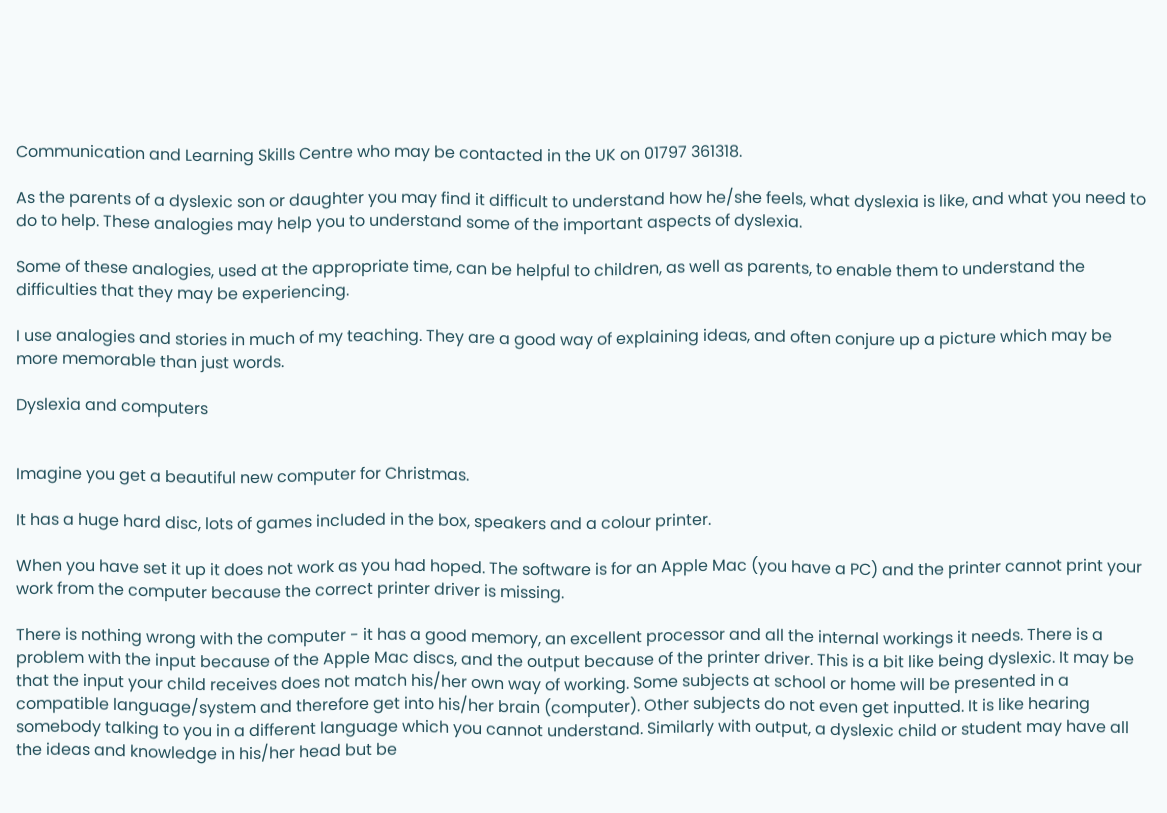Communication and Learning Skills Centre who may be contacted in the UK on 01797 361318.

As the parents of a dyslexic son or daughter you may find it difficult to understand how he/she feels, what dyslexia is like, and what you need to do to help. These analogies may help you to understand some of the important aspects of dyslexia.

Some of these analogies, used at the appropriate time, can be helpful to children, as well as parents, to enable them to understand the difficulties that they may be experiencing.

I use analogies and stories in much of my teaching. They are a good way of explaining ideas, and often conjure up a picture which may be more memorable than just words.

Dyslexia and computers


Imagine you get a beautiful new computer for Christmas.

It has a huge hard disc, lots of games included in the box, speakers and a colour printer.

When you have set it up it does not work as you had hoped. The software is for an Apple Mac (you have a PC) and the printer cannot print your work from the computer because the correct printer driver is missing.

There is nothing wrong with the computer - it has a good memory, an excellent processor and all the internal workings it needs. There is a problem with the input because of the Apple Mac discs, and the output because of the printer driver. This is a bit like being dyslexic. It may be that the input your child receives does not match his/her own way of working. Some subjects at school or home will be presented in a compatible language/system and therefore get into his/her brain (computer). Other subjects do not even get inputted. It is like hearing somebody talking to you in a different language which you cannot understand. Similarly with output, a dyslexic child or student may have all the ideas and knowledge in his/her head but be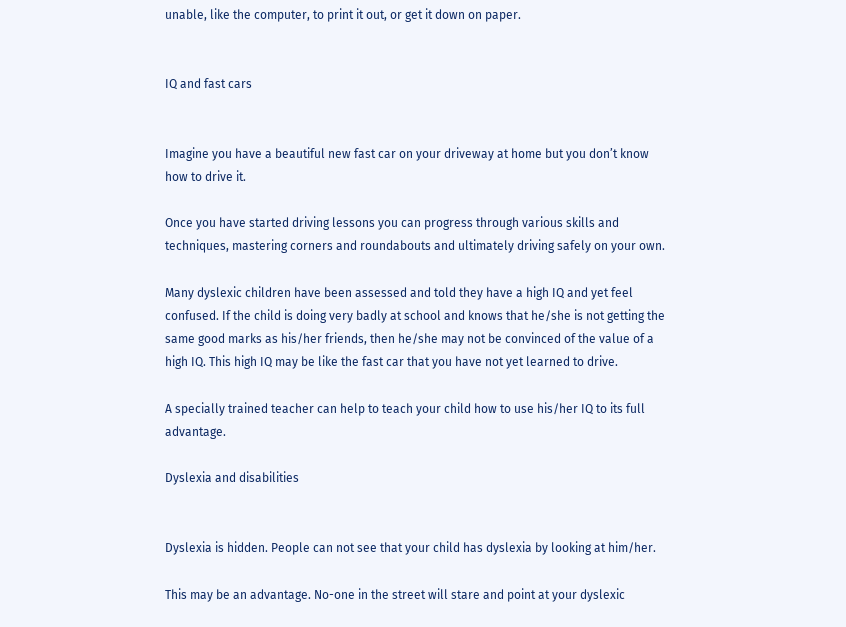unable, like the computer, to print it out, or get it down on paper.


IQ and fast cars


Imagine you have a beautiful new fast car on your driveway at home but you don’t know how to drive it.

Once you have started driving lessons you can progress through various skills and techniques, mastering corners and roundabouts and ultimately driving safely on your own.

Many dyslexic children have been assessed and told they have a high IQ and yet feel confused. If the child is doing very badly at school and knows that he/she is not getting the same good marks as his/her friends, then he/she may not be convinced of the value of a high IQ. This high IQ may be like the fast car that you have not yet learned to drive.

A specially trained teacher can help to teach your child how to use his/her IQ to its full advantage.

Dyslexia and disabilities


Dyslexia is hidden. People can not see that your child has dyslexia by looking at him/her.

This may be an advantage. No-one in the street will stare and point at your dyslexic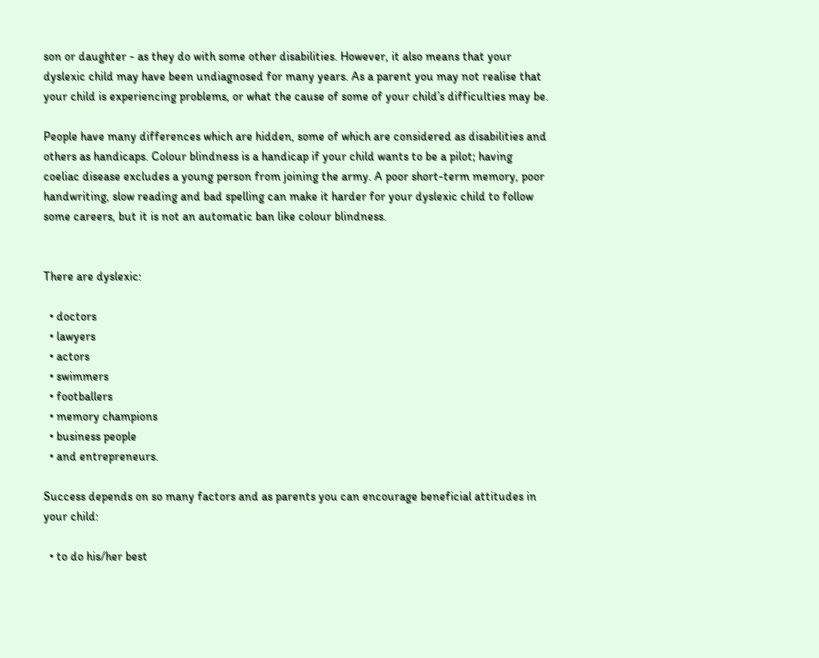son or daughter - as they do with some other disabilities. However, it also means that your dyslexic child may have been undiagnosed for many years. As a parent you may not realise that your child is experiencing problems, or what the cause of some of your child’s difficulties may be.

People have many differences which are hidden, some of which are considered as disabilities and others as handicaps. Colour blindness is a handicap if your child wants to be a pilot; having coeliac disease excludes a young person from joining the army. A poor short-term memory, poor handwriting, slow reading and bad spelling can make it harder for your dyslexic child to follow some careers, but it is not an automatic ban like colour blindness.


There are dyslexic:

  • doctors
  • lawyers
  • actors
  • swimmers
  • footballers
  • memory champions
  • business people
  • and entrepreneurs.

Success depends on so many factors and as parents you can encourage beneficial attitudes in your child:

  • to do his/her best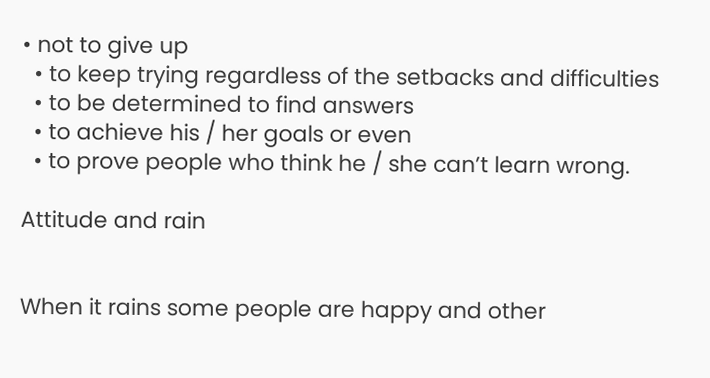• not to give up
  • to keep trying regardless of the setbacks and difficulties
  • to be determined to find answers
  • to achieve his / her goals or even
  • to prove people who think he / she can’t learn wrong.

Attitude and rain


When it rains some people are happy and other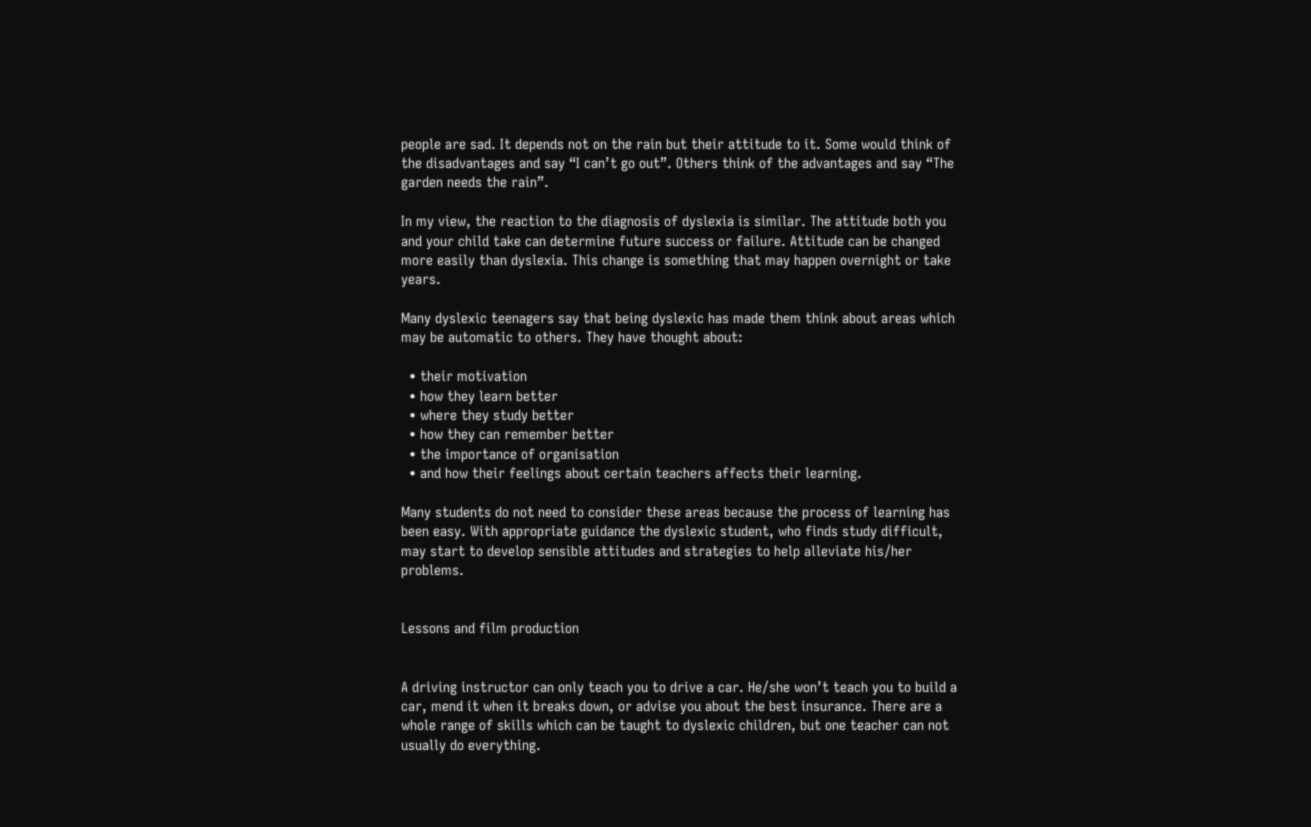people are sad. It depends not on the rain but their attitude to it. Some would think of the disadvantages and say “I can’t go out”. Others think of the advantages and say “The garden needs the rain”.

In my view, the reaction to the diagnosis of dyslexia is similar. The attitude both you and your child take can determine future success or failure. Attitude can be changed more easily than dyslexia. This change is something that may happen overnight or take years.

Many dyslexic teenagers say that being dyslexic has made them think about areas which may be automatic to others. They have thought about:

  • their motivation
  • how they learn better
  • where they study better
  • how they can remember better
  • the importance of organisation
  • and how their feelings about certain teachers affects their learning.

Many students do not need to consider these areas because the process of learning has been easy. With appropriate guidance the dyslexic student, who finds study difficult, may start to develop sensible attitudes and strategies to help alleviate his/her problems.


Lessons and film production


A driving instructor can only teach you to drive a car. He/she won’t teach you to build a car, mend it when it breaks down, or advise you about the best insurance. There are a whole range of skills which can be taught to dyslexic children, but one teacher can not usually do everything.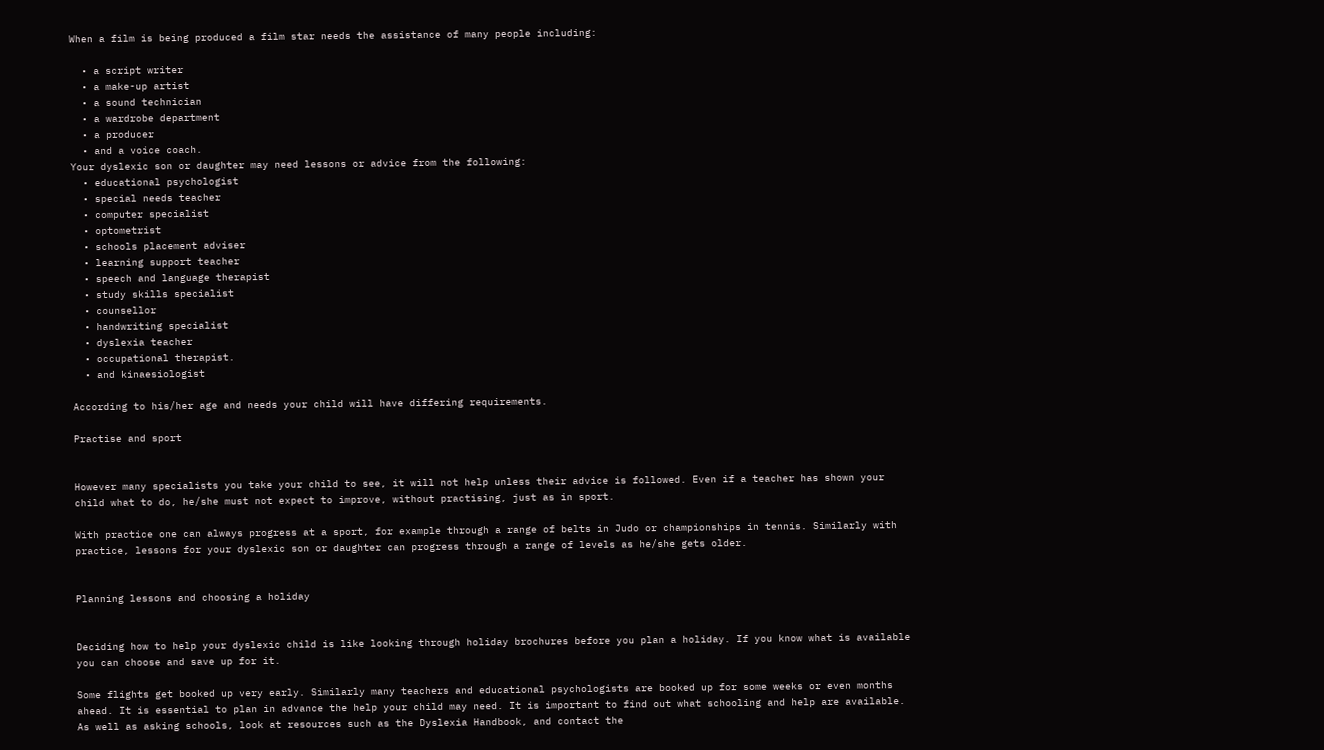When a film is being produced a film star needs the assistance of many people including:

  • a script writer
  • a make-up artist
  • a sound technician
  • a wardrobe department
  • a producer
  • and a voice coach.
Your dyslexic son or daughter may need lessons or advice from the following:
  • educational psychologist
  • special needs teacher
  • computer specialist
  • optometrist
  • schools placement adviser
  • learning support teacher
  • speech and language therapist
  • study skills specialist
  • counsellor
  • handwriting specialist
  • dyslexia teacher
  • occupational therapist.
  • and kinaesiologist

According to his/her age and needs your child will have differing requirements.

Practise and sport


However many specialists you take your child to see, it will not help unless their advice is followed. Even if a teacher has shown your child what to do, he/she must not expect to improve, without practising, just as in sport.

With practice one can always progress at a sport, for example through a range of belts in Judo or championships in tennis. Similarly with practice, lessons for your dyslexic son or daughter can progress through a range of levels as he/she gets older.


Planning lessons and choosing a holiday


Deciding how to help your dyslexic child is like looking through holiday brochures before you plan a holiday. If you know what is available you can choose and save up for it.

Some flights get booked up very early. Similarly many teachers and educational psychologists are booked up for some weeks or even months ahead. It is essential to plan in advance the help your child may need. It is important to find out what schooling and help are available. As well as asking schools, look at resources such as the Dyslexia Handbook, and contact the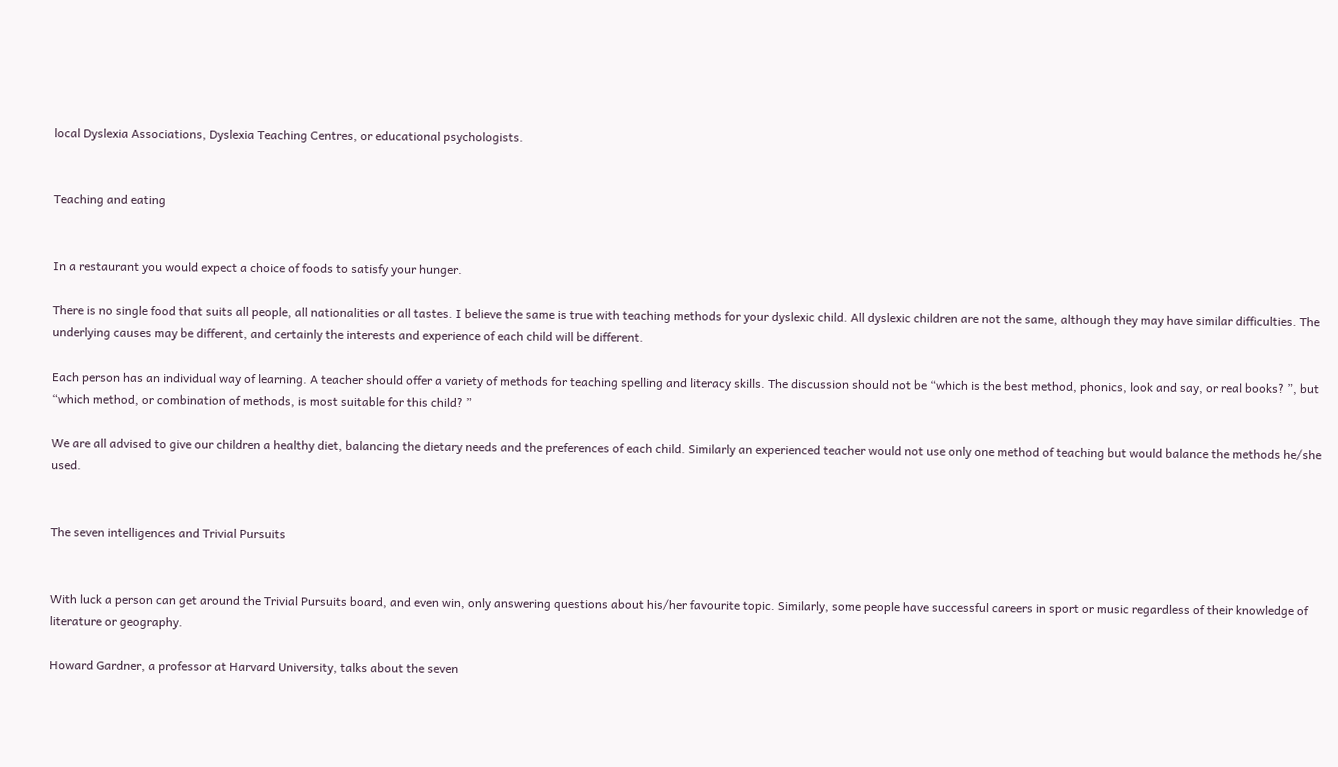local Dyslexia Associations, Dyslexia Teaching Centres, or educational psychologists.


Teaching and eating


In a restaurant you would expect a choice of foods to satisfy your hunger.

There is no single food that suits all people, all nationalities or all tastes. I believe the same is true with teaching methods for your dyslexic child. All dyslexic children are not the same, although they may have similar difficulties. The underlying causes may be different, and certainly the interests and experience of each child will be different.

Each person has an individual way of learning. A teacher should offer a variety of methods for teaching spelling and literacy skills. The discussion should not be “which is the best method, phonics, look and say, or real books? ”, but “which method, or combination of methods, is most suitable for this child? ”

We are all advised to give our children a healthy diet, balancing the dietary needs and the preferences of each child. Similarly an experienced teacher would not use only one method of teaching but would balance the methods he/she used.


The seven intelligences and Trivial Pursuits


With luck a person can get around the Trivial Pursuits board, and even win, only answering questions about his/her favourite topic. Similarly, some people have successful careers in sport or music regardless of their knowledge of literature or geography.

Howard Gardner, a professor at Harvard University, talks about the seven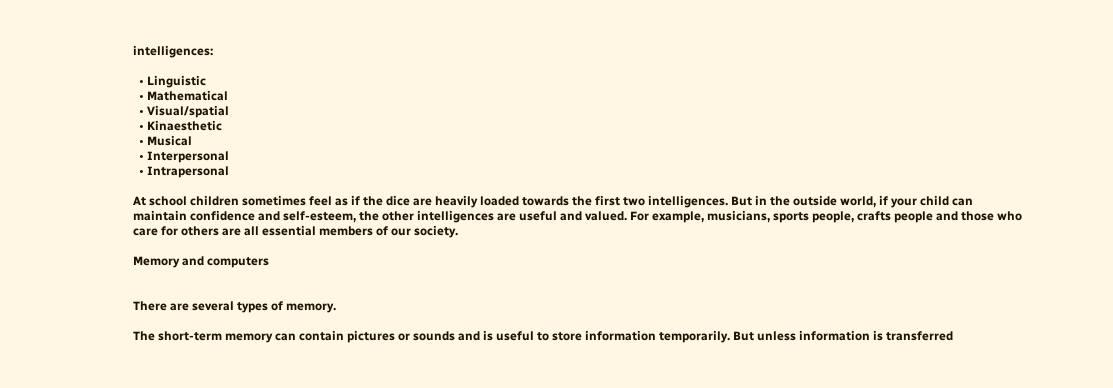intelligences:

  • Linguistic
  • Mathematical
  • Visual/spatial
  • Kinaesthetic
  • Musical
  • Interpersonal
  • Intrapersonal

At school children sometimes feel as if the dice are heavily loaded towards the first two intelligences. But in the outside world, if your child can maintain confidence and self-esteem, the other intelligences are useful and valued. For example, musicians, sports people, crafts people and those who care for others are all essential members of our society.

Memory and computers


There are several types of memory.

The short-term memory can contain pictures or sounds and is useful to store information temporarily. But unless information is transferred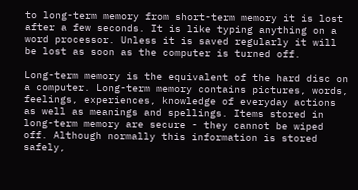to long-term memory from short-term memory it is lost after a few seconds. It is like typing anything on a word processor. Unless it is saved regularly it will be lost as soon as the computer is turned off.

Long-term memory is the equivalent of the hard disc on a computer. Long-term memory contains pictures, words, feelings, experiences, knowledge of everyday actions as well as meanings and spellings. Items stored in long-term memory are secure - they cannot be wiped off. Although normally this information is stored safely,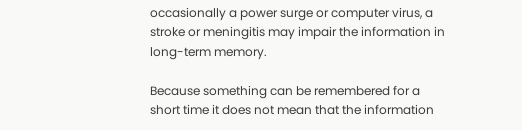occasionally a power surge or computer virus, a stroke or meningitis may impair the information in long-term memory.

Because something can be remembered for a short time it does not mean that the information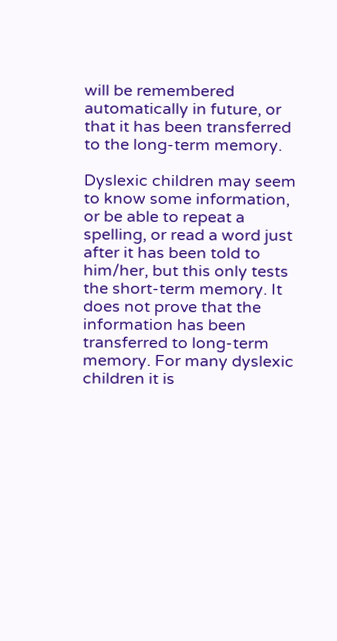will be remembered automatically in future, or that it has been transferred to the long-term memory.

Dyslexic children may seem to know some information, or be able to repeat a spelling, or read a word just after it has been told to him/her, but this only tests the short-term memory. It does not prove that the information has been transferred to long-term memory. For many dyslexic children it is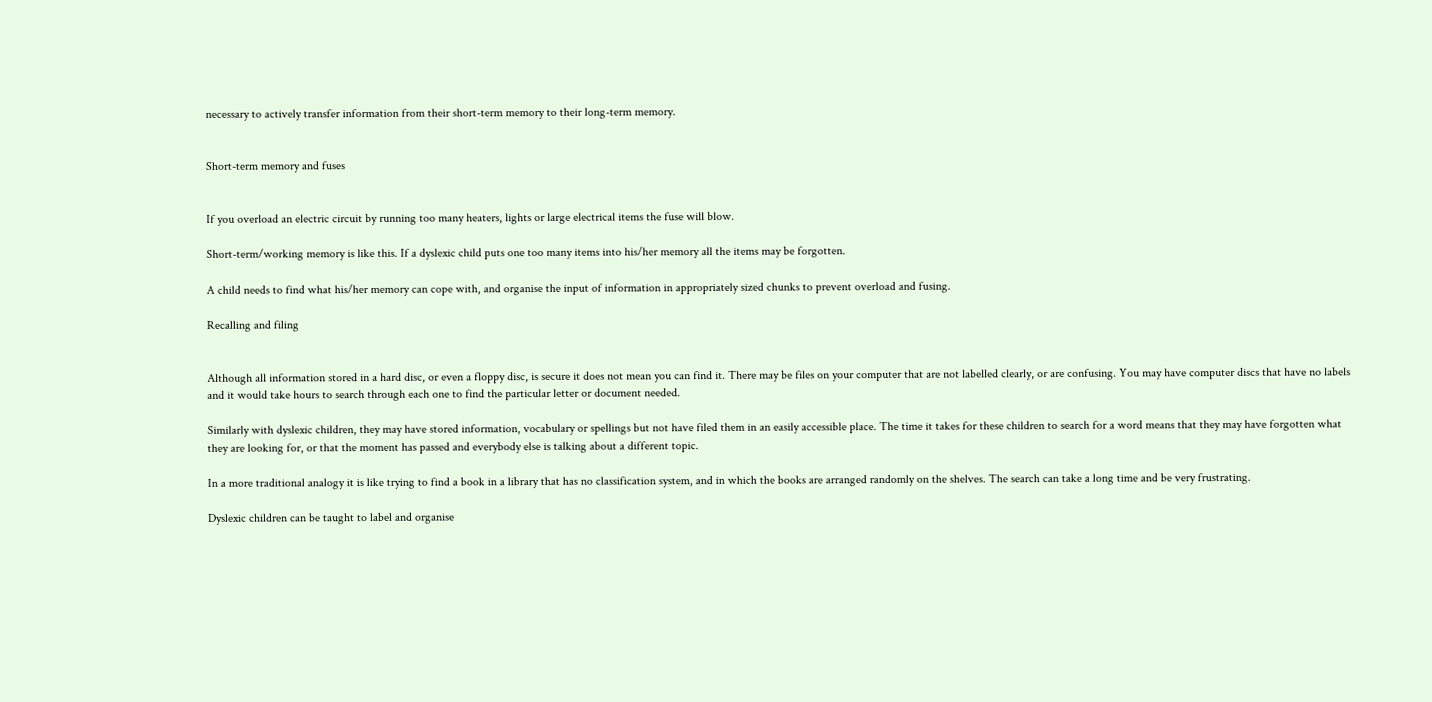necessary to actively transfer information from their short-term memory to their long-term memory.


Short-term memory and fuses


If you overload an electric circuit by running too many heaters, lights or large electrical items the fuse will blow.

Short-term/working memory is like this. If a dyslexic child puts one too many items into his/her memory all the items may be forgotten.

A child needs to find what his/her memory can cope with, and organise the input of information in appropriately sized chunks to prevent overload and fusing.

Recalling and filing


Although all information stored in a hard disc, or even a floppy disc, is secure it does not mean you can find it. There may be files on your computer that are not labelled clearly, or are confusing. You may have computer discs that have no labels and it would take hours to search through each one to find the particular letter or document needed.

Similarly with dyslexic children, they may have stored information, vocabulary or spellings but not have filed them in an easily accessible place. The time it takes for these children to search for a word means that they may have forgotten what they are looking for, or that the moment has passed and everybody else is talking about a different topic.

In a more traditional analogy it is like trying to find a book in a library that has no classification system, and in which the books are arranged randomly on the shelves. The search can take a long time and be very frustrating.

Dyslexic children can be taught to label and organise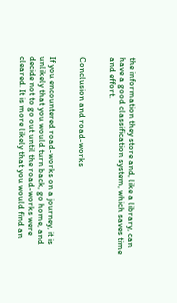the information they store and, like a library, can have a good classification system, which saves time and effort.


Conclusion and road-works


If you encountered road-works on a journey, it is unlikely that you would turn back, go home, and decide not to go out until the road-works were cleared. It is more likely that you would find an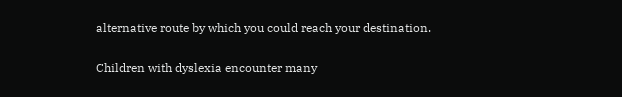alternative route by which you could reach your destination.

Children with dyslexia encounter many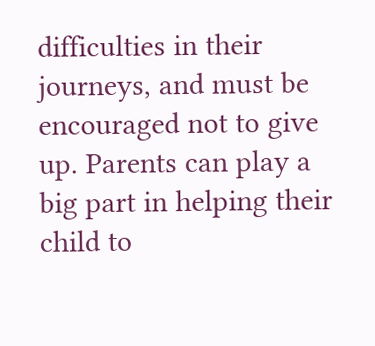difficulties in their journeys, and must be encouraged not to give up. Parents can play a big part in helping their child to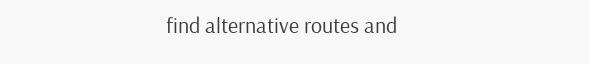find alternative routes and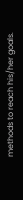methods to reach his/her goals.